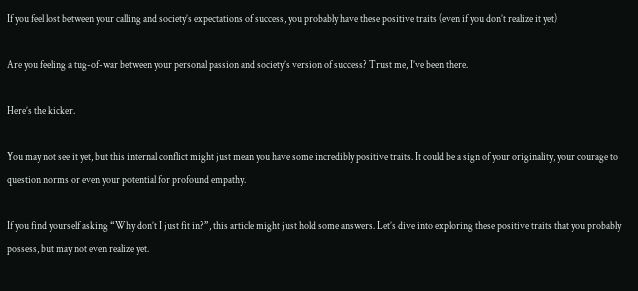If you feel lost between your calling and society’s expectations of success, you probably have these positive traits (even if you don’t realize it yet)

Are you feeling a tug-of-war between your personal passion and society’s version of success? Trust me, I’ve been there.

Here’s the kicker.

You may not see it yet, but this internal conflict might just mean you have some incredibly positive traits. It could be a sign of your originality, your courage to question norms or even your potential for profound empathy.

If you find yourself asking “Why don’t I just fit in?”, this article might just hold some answers. Let’s dive into exploring these positive traits that you probably possess, but may not even realize yet.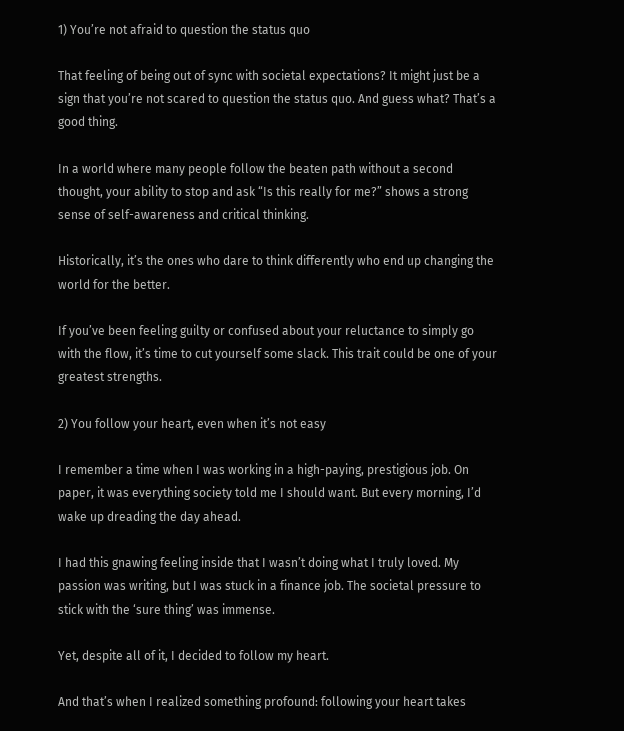1) You’re not afraid to question the status quo

That feeling of being out of sync with societal expectations? It might just be a sign that you’re not scared to question the status quo. And guess what? That’s a good thing.

In a world where many people follow the beaten path without a second thought, your ability to stop and ask “Is this really for me?” shows a strong sense of self-awareness and critical thinking.

Historically, it’s the ones who dare to think differently who end up changing the world for the better.

If you’ve been feeling guilty or confused about your reluctance to simply go with the flow, it’s time to cut yourself some slack. This trait could be one of your greatest strengths.

2) You follow your heart, even when it’s not easy

I remember a time when I was working in a high-paying, prestigious job. On paper, it was everything society told me I should want. But every morning, I’d wake up dreading the day ahead.

I had this gnawing feeling inside that I wasn’t doing what I truly loved. My passion was writing, but I was stuck in a finance job. The societal pressure to stick with the ‘sure thing’ was immense.

Yet, despite all of it, I decided to follow my heart.

And that’s when I realized something profound: following your heart takes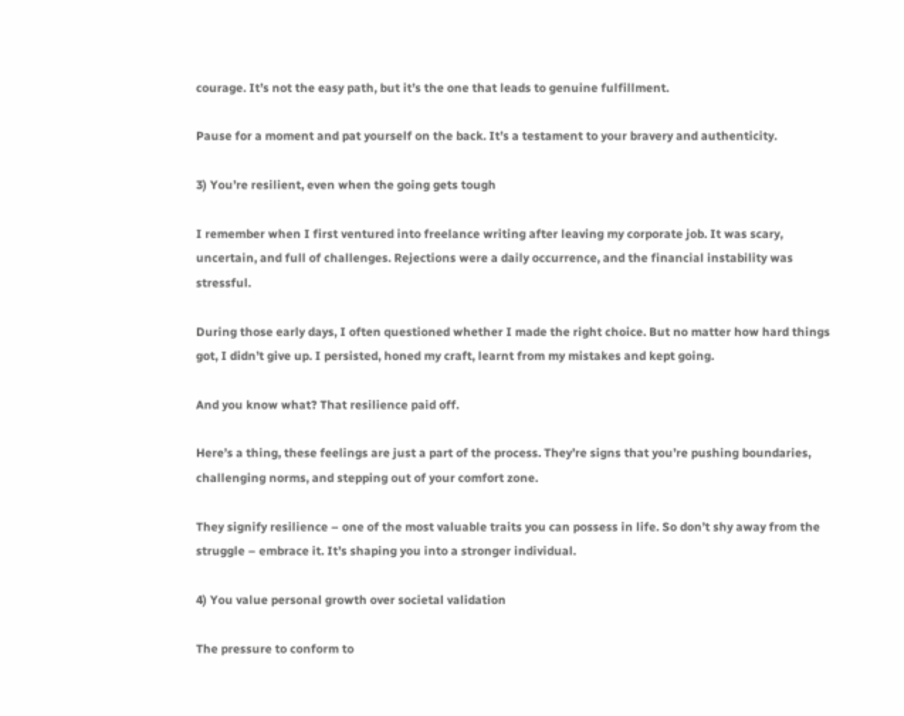courage. It’s not the easy path, but it’s the one that leads to genuine fulfillment.

Pause for a moment and pat yourself on the back. It’s a testament to your bravery and authenticity.

3) You’re resilient, even when the going gets tough

I remember when I first ventured into freelance writing after leaving my corporate job. It was scary, uncertain, and full of challenges. Rejections were a daily occurrence, and the financial instability was stressful.

During those early days, I often questioned whether I made the right choice. But no matter how hard things got, I didn’t give up. I persisted, honed my craft, learnt from my mistakes and kept going.

And you know what? That resilience paid off.

Here’s a thing, these feelings are just a part of the process. They’re signs that you’re pushing boundaries, challenging norms, and stepping out of your comfort zone.

They signify resilience – one of the most valuable traits you can possess in life. So don’t shy away from the struggle – embrace it. It’s shaping you into a stronger individual.

4) You value personal growth over societal validation

The pressure to conform to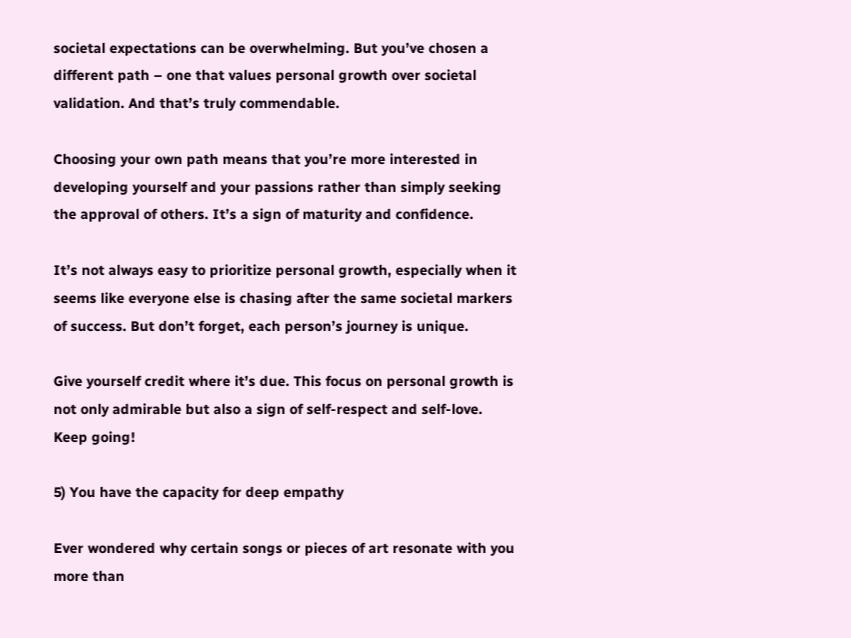societal expectations can be overwhelming. But you’ve chosen a different path – one that values personal growth over societal validation. And that’s truly commendable.

Choosing your own path means that you’re more interested in developing yourself and your passions rather than simply seeking the approval of others. It’s a sign of maturity and confidence.

It’s not always easy to prioritize personal growth, especially when it seems like everyone else is chasing after the same societal markers of success. But don’t forget, each person’s journey is unique.

Give yourself credit where it’s due. This focus on personal growth is not only admirable but also a sign of self-respect and self-love. Keep going!

5) You have the capacity for deep empathy

Ever wondered why certain songs or pieces of art resonate with you more than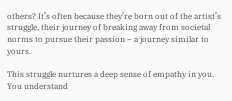others? It’s often because they’re born out of the artist’s struggle, their journey of breaking away from societal norms to pursue their passion – a journey similar to yours.

This struggle nurtures a deep sense of empathy in you. You understand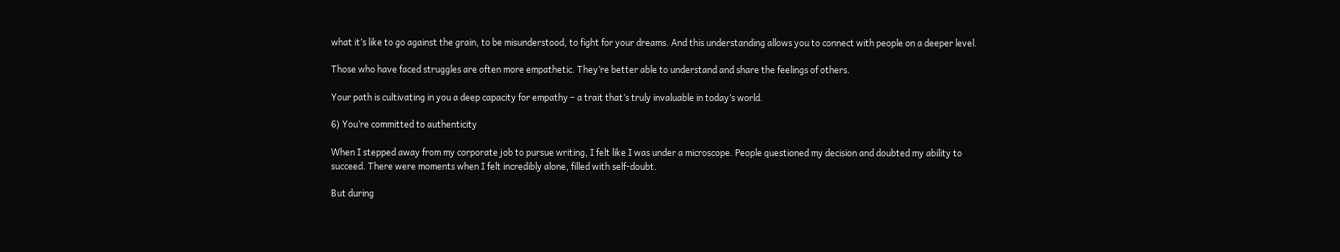what it’s like to go against the grain, to be misunderstood, to fight for your dreams. And this understanding allows you to connect with people on a deeper level.

Those who have faced struggles are often more empathetic. They’re better able to understand and share the feelings of others.

Your path is cultivating in you a deep capacity for empathy – a trait that’s truly invaluable in today’s world.

6) You’re committed to authenticity

When I stepped away from my corporate job to pursue writing, I felt like I was under a microscope. People questioned my decision and doubted my ability to succeed. There were moments when I felt incredibly alone, filled with self-doubt.

But during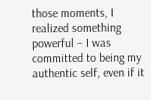those moments, I realized something powerful – I was committed to being my authentic self, even if it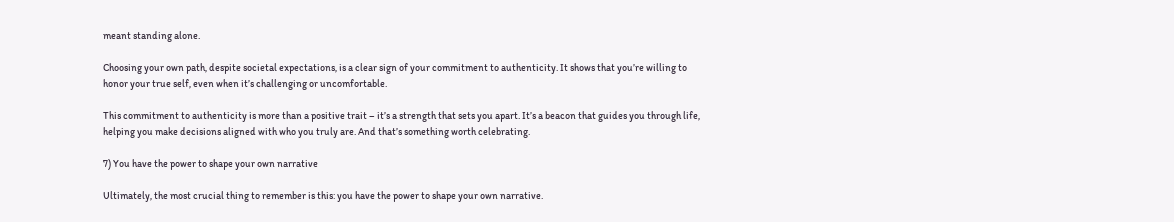meant standing alone.

Choosing your own path, despite societal expectations, is a clear sign of your commitment to authenticity. It shows that you’re willing to honor your true self, even when it’s challenging or uncomfortable.

This commitment to authenticity is more than a positive trait – it’s a strength that sets you apart. It’s a beacon that guides you through life, helping you make decisions aligned with who you truly are. And that’s something worth celebrating.

7) You have the power to shape your own narrative

Ultimately, the most crucial thing to remember is this: you have the power to shape your own narrative.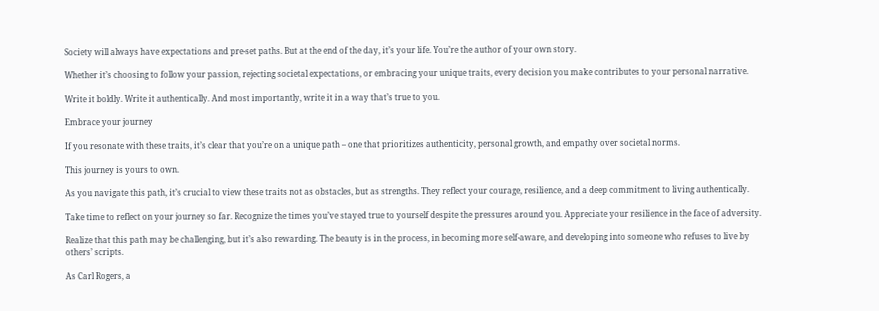Society will always have expectations and pre-set paths. But at the end of the day, it’s your life. You’re the author of your own story.

Whether it’s choosing to follow your passion, rejecting societal expectations, or embracing your unique traits, every decision you make contributes to your personal narrative.

Write it boldly. Write it authentically. And most importantly, write it in a way that’s true to you.

Embrace your journey

If you resonate with these traits, it’s clear that you’re on a unique path – one that prioritizes authenticity, personal growth, and empathy over societal norms.

This journey is yours to own.

As you navigate this path, it’s crucial to view these traits not as obstacles, but as strengths. They reflect your courage, resilience, and a deep commitment to living authentically.

Take time to reflect on your journey so far. Recognize the times you’ve stayed true to yourself despite the pressures around you. Appreciate your resilience in the face of adversity.

Realize that this path may be challenging, but it’s also rewarding. The beauty is in the process, in becoming more self-aware, and developing into someone who refuses to live by others’ scripts.

As Carl Rogers, a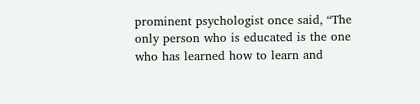prominent psychologist once said, “The only person who is educated is the one who has learned how to learn and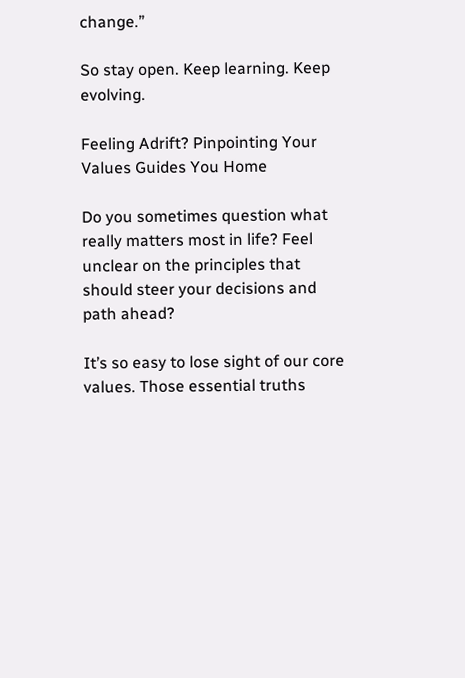change.”

So stay open. Keep learning. Keep evolving.

Feeling Adrift? Pinpointing Your Values Guides You Home

Do you sometimes question what really matters most in life? Feel unclear on the principles that should steer your decisions and path ahead?

It’s so easy to lose sight of our core values. Those essential truths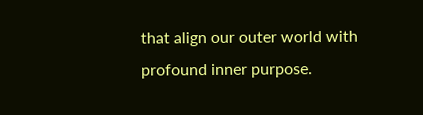that align our outer world with profound inner purpose.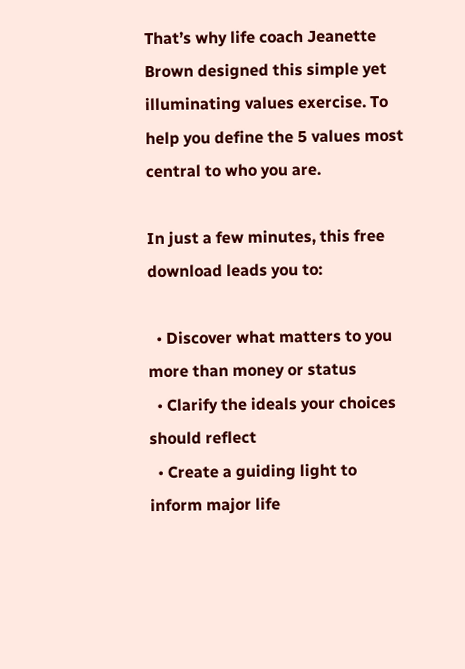That’s why life coach Jeanette Brown designed this simple yet illuminating values exercise. To help you define the 5 values most central to who you are.

In just a few minutes, this free download leads you to:

  • Discover what matters to you more than money or status
  • Clarify the ideals your choices should reflect
  • Create a guiding light to inform major life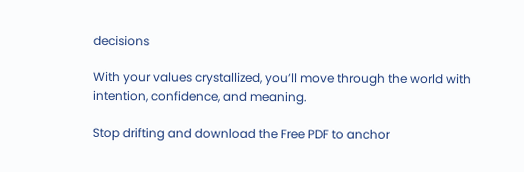decisions

With your values crystallized, you’ll move through the world with intention, confidence, and meaning.

Stop drifting and download the Free PDF to anchor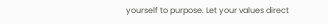yourself to purpose. Let your values direct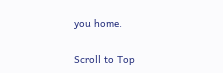you home.


Scroll to Top